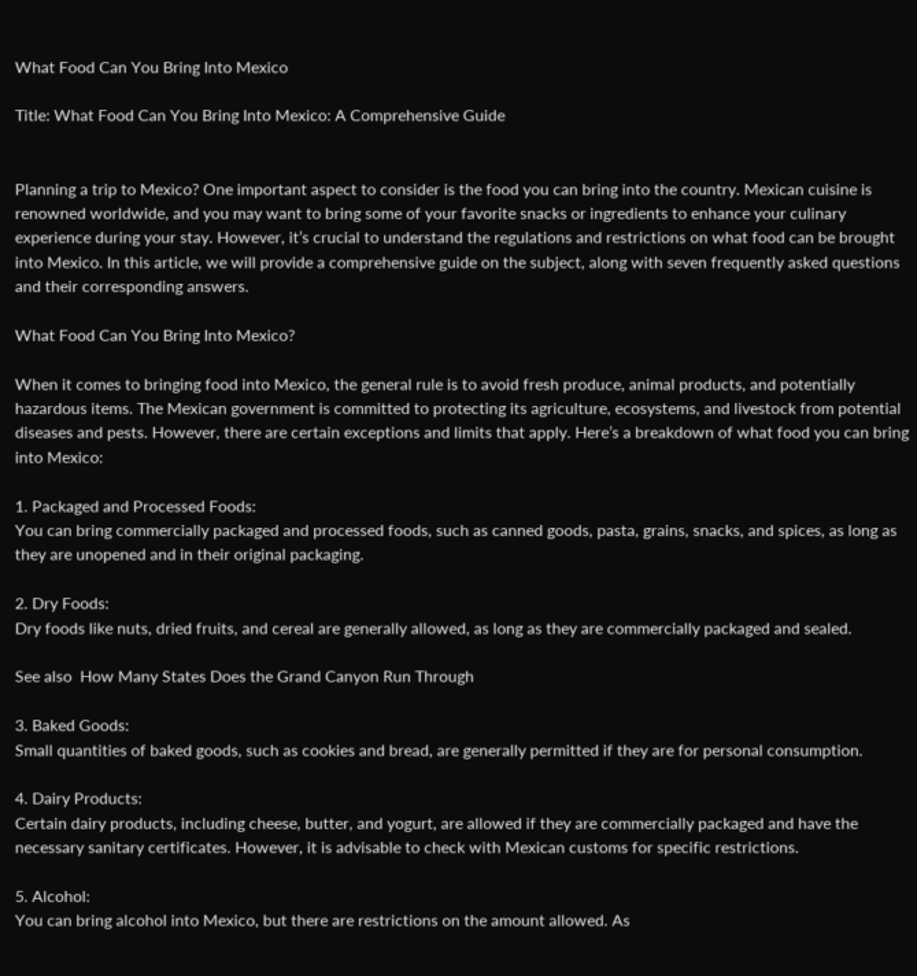What Food Can You Bring Into Mexico

Title: What Food Can You Bring Into Mexico: A Comprehensive Guide


Planning a trip to Mexico? One important aspect to consider is the food you can bring into the country. Mexican cuisine is renowned worldwide, and you may want to bring some of your favorite snacks or ingredients to enhance your culinary experience during your stay. However, it’s crucial to understand the regulations and restrictions on what food can be brought into Mexico. In this article, we will provide a comprehensive guide on the subject, along with seven frequently asked questions and their corresponding answers.

What Food Can You Bring Into Mexico?

When it comes to bringing food into Mexico, the general rule is to avoid fresh produce, animal products, and potentially hazardous items. The Mexican government is committed to protecting its agriculture, ecosystems, and livestock from potential diseases and pests. However, there are certain exceptions and limits that apply. Here’s a breakdown of what food you can bring into Mexico:

1. Packaged and Processed Foods:
You can bring commercially packaged and processed foods, such as canned goods, pasta, grains, snacks, and spices, as long as they are unopened and in their original packaging.

2. Dry Foods:
Dry foods like nuts, dried fruits, and cereal are generally allowed, as long as they are commercially packaged and sealed.

See also  How Many States Does the Grand Canyon Run Through

3. Baked Goods:
Small quantities of baked goods, such as cookies and bread, are generally permitted if they are for personal consumption.

4. Dairy Products:
Certain dairy products, including cheese, butter, and yogurt, are allowed if they are commercially packaged and have the necessary sanitary certificates. However, it is advisable to check with Mexican customs for specific restrictions.

5. Alcohol:
You can bring alcohol into Mexico, but there are restrictions on the amount allowed. As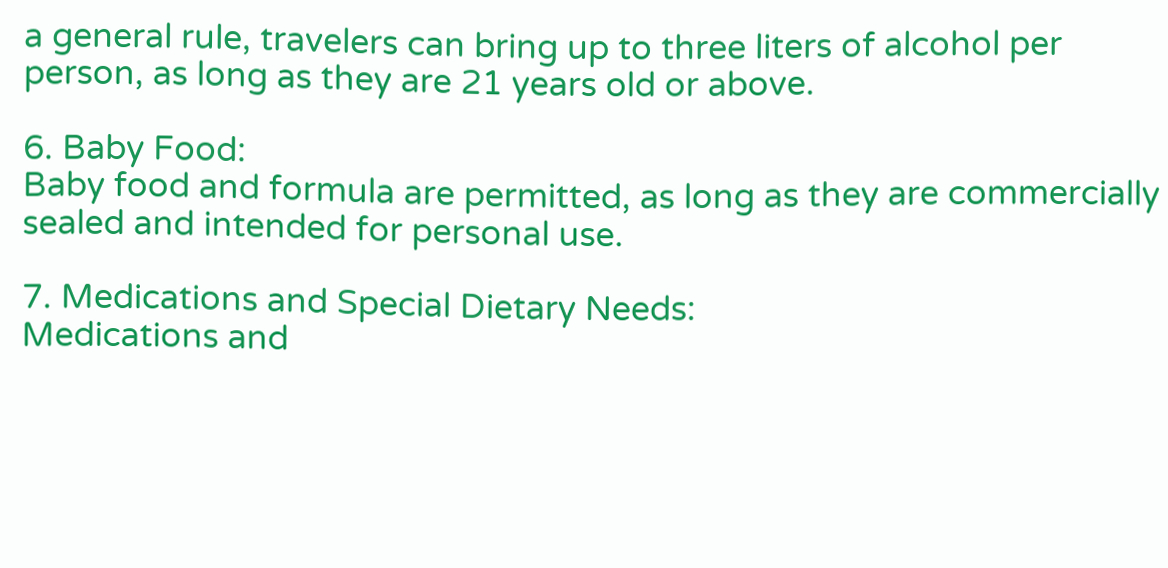a general rule, travelers can bring up to three liters of alcohol per person, as long as they are 21 years old or above.

6. Baby Food:
Baby food and formula are permitted, as long as they are commercially sealed and intended for personal use.

7. Medications and Special Dietary Needs:
Medications and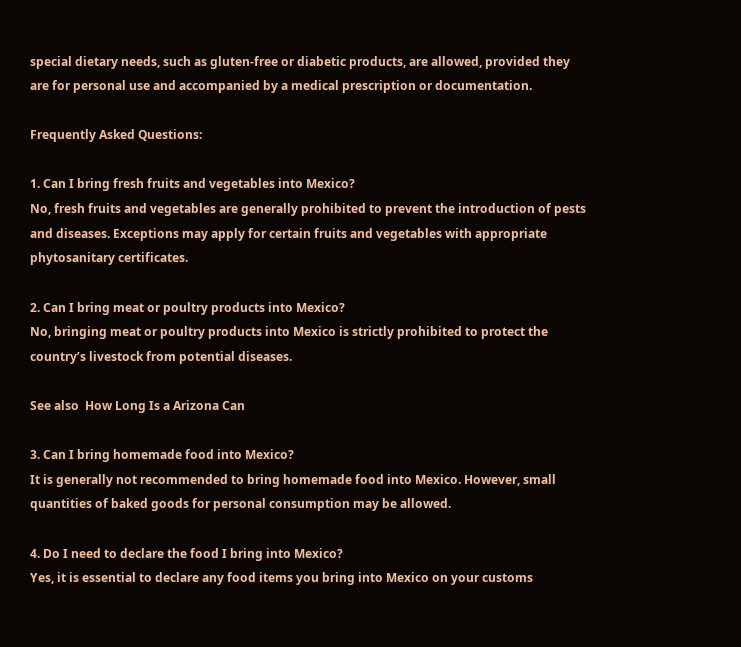special dietary needs, such as gluten-free or diabetic products, are allowed, provided they are for personal use and accompanied by a medical prescription or documentation.

Frequently Asked Questions:

1. Can I bring fresh fruits and vegetables into Mexico?
No, fresh fruits and vegetables are generally prohibited to prevent the introduction of pests and diseases. Exceptions may apply for certain fruits and vegetables with appropriate phytosanitary certificates.

2. Can I bring meat or poultry products into Mexico?
No, bringing meat or poultry products into Mexico is strictly prohibited to protect the country’s livestock from potential diseases.

See also  How Long Is a Arizona Can

3. Can I bring homemade food into Mexico?
It is generally not recommended to bring homemade food into Mexico. However, small quantities of baked goods for personal consumption may be allowed.

4. Do I need to declare the food I bring into Mexico?
Yes, it is essential to declare any food items you bring into Mexico on your customs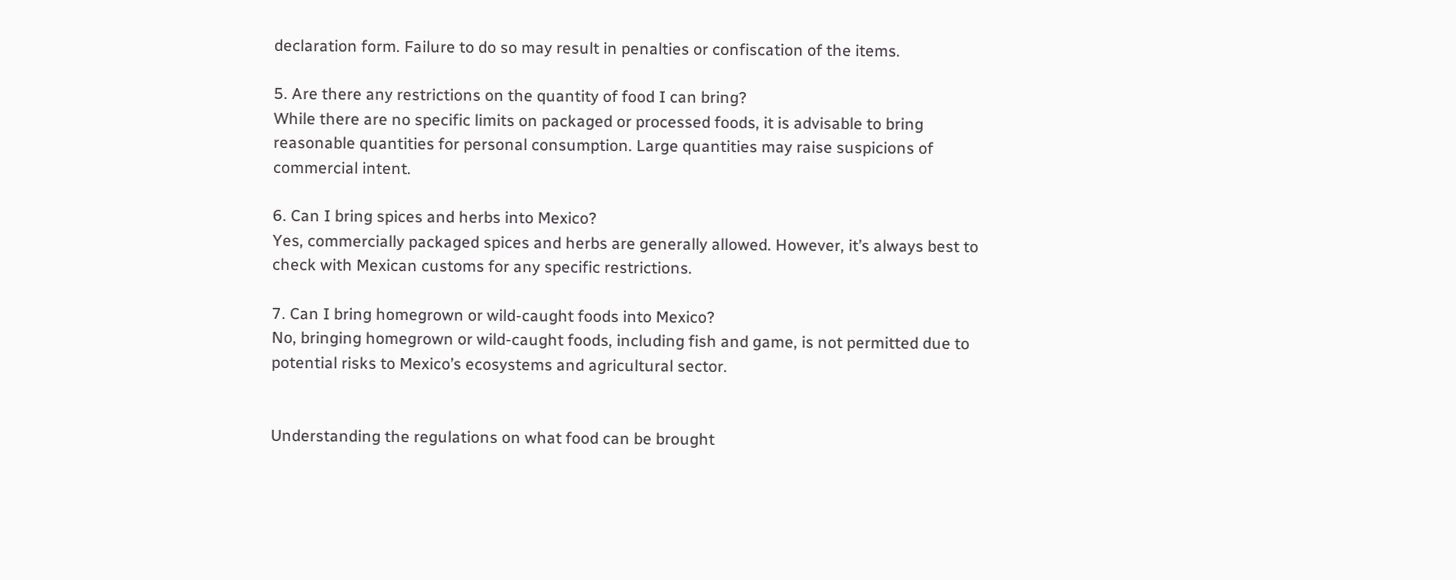declaration form. Failure to do so may result in penalties or confiscation of the items.

5. Are there any restrictions on the quantity of food I can bring?
While there are no specific limits on packaged or processed foods, it is advisable to bring reasonable quantities for personal consumption. Large quantities may raise suspicions of commercial intent.

6. Can I bring spices and herbs into Mexico?
Yes, commercially packaged spices and herbs are generally allowed. However, it’s always best to check with Mexican customs for any specific restrictions.

7. Can I bring homegrown or wild-caught foods into Mexico?
No, bringing homegrown or wild-caught foods, including fish and game, is not permitted due to potential risks to Mexico’s ecosystems and agricultural sector.


Understanding the regulations on what food can be brought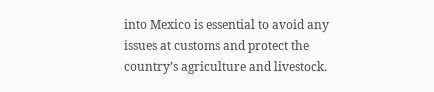into Mexico is essential to avoid any issues at customs and protect the country’s agriculture and livestock.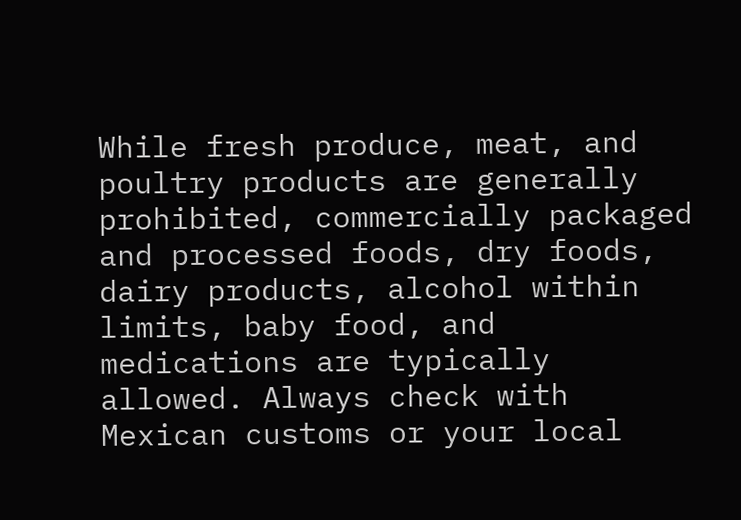While fresh produce, meat, and poultry products are generally prohibited, commercially packaged and processed foods, dry foods, dairy products, alcohol within limits, baby food, and medications are typically allowed. Always check with Mexican customs or your local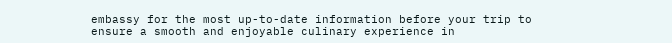embassy for the most up-to-date information before your trip to ensure a smooth and enjoyable culinary experience in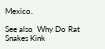Mexico.

See also  Why Do Rat Snakes Kink